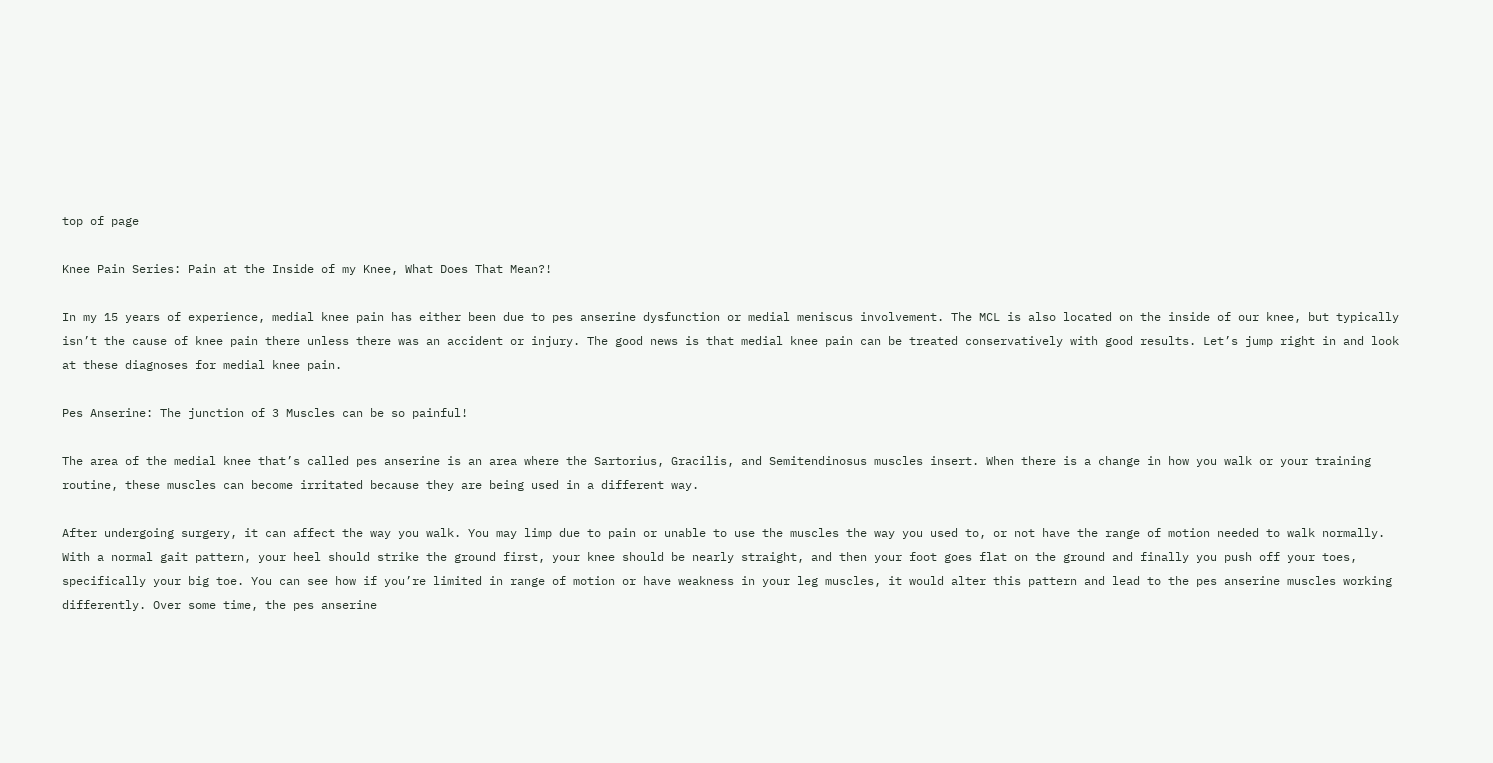top of page

Knee Pain Series: Pain at the Inside of my Knee, What Does That Mean?!

In my 15 years of experience, medial knee pain has either been due to pes anserine dysfunction or medial meniscus involvement. The MCL is also located on the inside of our knee, but typically isn’t the cause of knee pain there unless there was an accident or injury. The good news is that medial knee pain can be treated conservatively with good results. Let’s jump right in and look at these diagnoses for medial knee pain.

Pes Anserine: The junction of 3 Muscles can be so painful!

The area of the medial knee that’s called pes anserine is an area where the Sartorius, Gracilis, and Semitendinosus muscles insert. When there is a change in how you walk or your training routine, these muscles can become irritated because they are being used in a different way.

After undergoing surgery, it can affect the way you walk. You may limp due to pain or unable to use the muscles the way you used to, or not have the range of motion needed to walk normally. With a normal gait pattern, your heel should strike the ground first, your knee should be nearly straight, and then your foot goes flat on the ground and finally you push off your toes, specifically your big toe. You can see how if you’re limited in range of motion or have weakness in your leg muscles, it would alter this pattern and lead to the pes anserine muscles working differently. Over some time, the pes anserine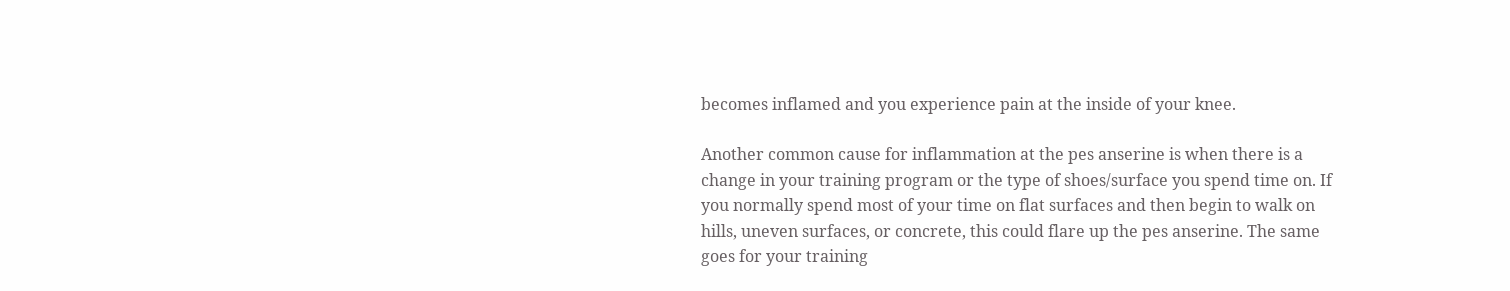becomes inflamed and you experience pain at the inside of your knee.

Another common cause for inflammation at the pes anserine is when there is a change in your training program or the type of shoes/surface you spend time on. If you normally spend most of your time on flat surfaces and then begin to walk on hills, uneven surfaces, or concrete, this could flare up the pes anserine. The same goes for your training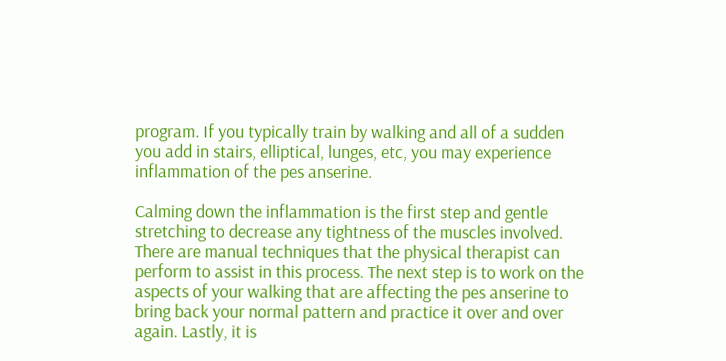program. If you typically train by walking and all of a sudden you add in stairs, elliptical, lunges, etc, you may experience inflammation of the pes anserine.

Calming down the inflammation is the first step and gentle stretching to decrease any tightness of the muscles involved. There are manual techniques that the physical therapist can perform to assist in this process. The next step is to work on the aspects of your walking that are affecting the pes anserine to bring back your normal pattern and practice it over and over again. Lastly, it is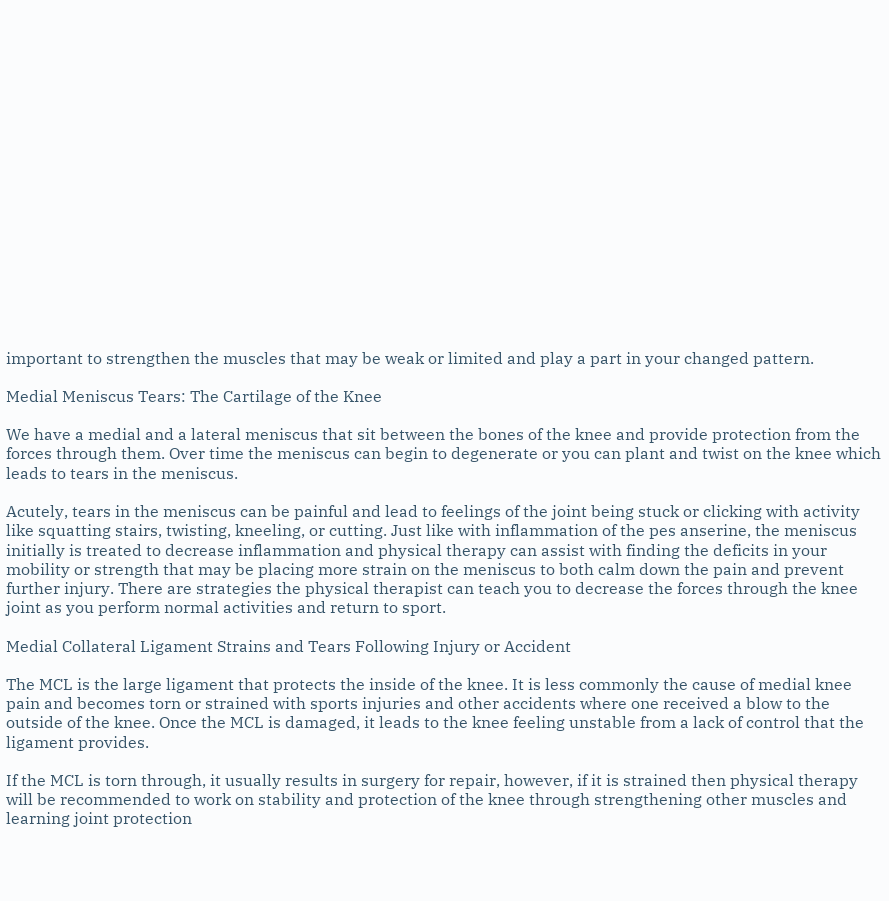important to strengthen the muscles that may be weak or limited and play a part in your changed pattern.

Medial Meniscus Tears: The Cartilage of the Knee

We have a medial and a lateral meniscus that sit between the bones of the knee and provide protection from the forces through them. Over time the meniscus can begin to degenerate or you can plant and twist on the knee which leads to tears in the meniscus.

Acutely, tears in the meniscus can be painful and lead to feelings of the joint being stuck or clicking with activity like squatting stairs, twisting, kneeling, or cutting. Just like with inflammation of the pes anserine, the meniscus initially is treated to decrease inflammation and physical therapy can assist with finding the deficits in your mobility or strength that may be placing more strain on the meniscus to both calm down the pain and prevent further injury. There are strategies the physical therapist can teach you to decrease the forces through the knee joint as you perform normal activities and return to sport.

Medial Collateral Ligament Strains and Tears Following Injury or Accident

The MCL is the large ligament that protects the inside of the knee. It is less commonly the cause of medial knee pain and becomes torn or strained with sports injuries and other accidents where one received a blow to the outside of the knee. Once the MCL is damaged, it leads to the knee feeling unstable from a lack of control that the ligament provides.

If the MCL is torn through, it usually results in surgery for repair, however, if it is strained then physical therapy will be recommended to work on stability and protection of the knee through strengthening other muscles and learning joint protection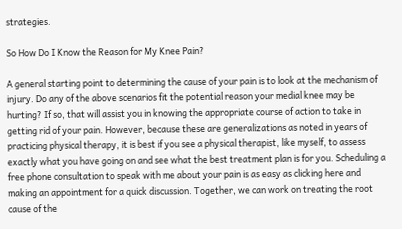strategies.

So How Do I Know the Reason for My Knee Pain?

A general starting point to determining the cause of your pain is to look at the mechanism of injury. Do any of the above scenarios fit the potential reason your medial knee may be hurting? If so, that will assist you in knowing the appropriate course of action to take in getting rid of your pain. However, because these are generalizations as noted in years of practicing physical therapy, it is best if you see a physical therapist, like myself, to assess exactly what you have going on and see what the best treatment plan is for you. Scheduling a free phone consultation to speak with me about your pain is as easy as clicking here and making an appointment for a quick discussion. Together, we can work on treating the root cause of the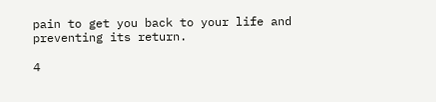pain to get you back to your life and preventing its return.

4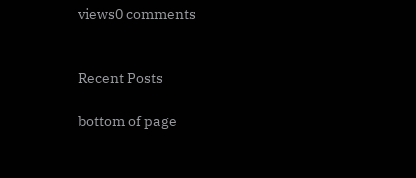views0 comments


Recent Posts

bottom of page